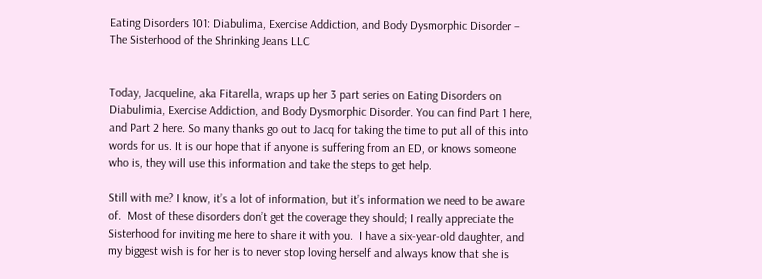Eating Disorders 101: Diabulima, Exercise Addiction, and Body Dysmorphic Disorder – The Sisterhood of the Shrinking Jeans LLC


Today, Jacqueline, aka Fitarella, wraps up her 3 part series on Eating Disorders on Diabulimia, Exercise Addiction, and Body Dysmorphic Disorder. You can find Part 1 here, and Part 2 here. So many thanks go out to Jacq for taking the time to put all of this into words for us. It is our hope that if anyone is suffering from an ED, or knows someone who is, they will use this information and take the steps to get help.

Still with me? I know, it’s a lot of information, but it’s information we need to be aware of.  Most of these disorders don’t get the coverage they should; I really appreciate the Sisterhood for inviting me here to share it with you.  I have a six-year-old daughter, and my biggest wish is for her is to never stop loving herself and always know that she is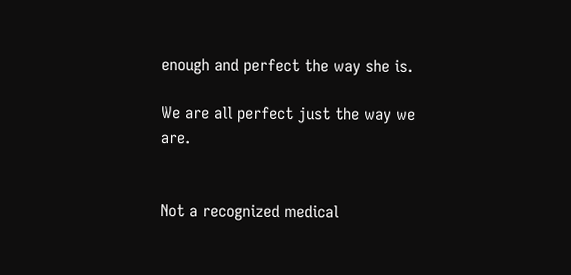enough and perfect the way she is.

We are all perfect just the way we are.


Not a recognized medical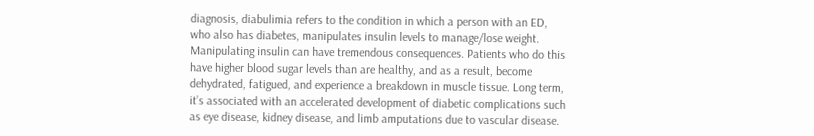diagnosis, diabulimia refers to the condition in which a person with an ED, who also has diabetes, manipulates insulin levels to manage/lose weight. Manipulating insulin can have tremendous consequences. Patients who do this have higher blood sugar levels than are healthy, and as a result, become dehydrated, fatigued, and experience a breakdown in muscle tissue. Long term, it’s associated with an accelerated development of diabetic complications such as eye disease, kidney disease, and limb amputations due to vascular disease.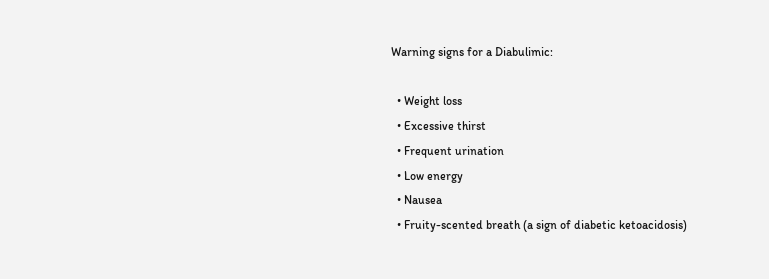Warning signs for a Diabulimic:

  • Weight loss
  • Excessive thirst
  • Frequent urination
  • Low energy
  • Nausea
  • Fruity-scented breath (a sign of diabetic ketoacidosis)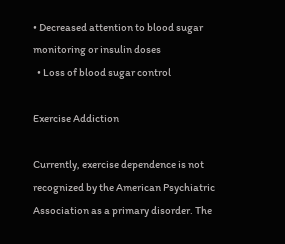• Decreased attention to blood sugar monitoring or insulin doses
  • Loss of blood sugar control

Exercise Addiction

Currently, exercise dependence is not recognized by the American Psychiatric Association as a primary disorder. The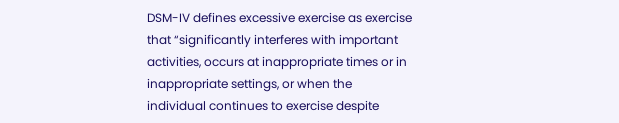DSM-IV defines excessive exercise as exercise that “significantly interferes with important activities, occurs at inappropriate times or in inappropriate settings, or when the individual continues to exercise despite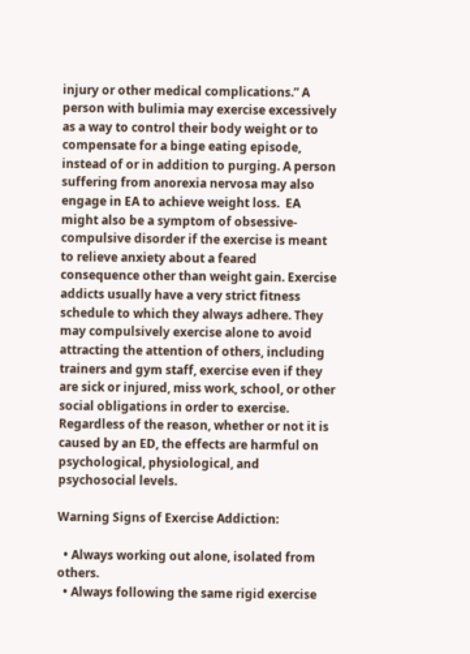injury or other medical complications.” A person with bulimia may exercise excessively as a way to control their body weight or to compensate for a binge eating episode, instead of or in addition to purging. A person suffering from anorexia nervosa may also engage in EA to achieve weight loss.  EA might also be a symptom of obsessive-compulsive disorder if the exercise is meant to relieve anxiety about a feared consequence other than weight gain. Exercise addicts usually have a very strict fitness schedule to which they always adhere. They may compulsively exercise alone to avoid attracting the attention of others, including trainers and gym staff, exercise even if they are sick or injured, miss work, school, or other social obligations in order to exercise. Regardless of the reason, whether or not it is caused by an ED, the effects are harmful on psychological, physiological, and psychosocial levels.

Warning Signs of Exercise Addiction:

  • Always working out alone, isolated from others.
  • Always following the same rigid exercise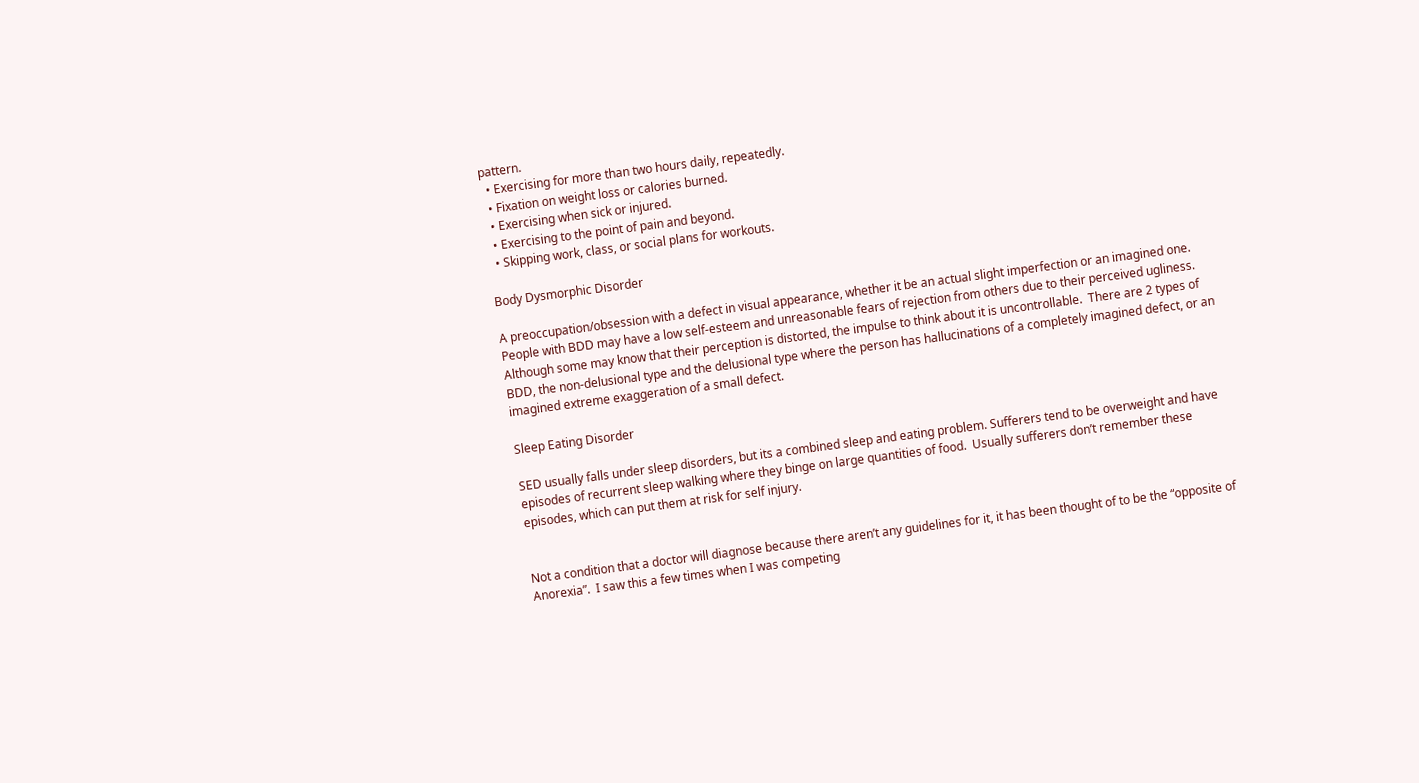pattern.
  • Exercising for more than two hours daily, repeatedly.
  • Fixation on weight loss or calories burned.
  • Exercising when sick or injured.
  • Exercising to the point of pain and beyond.
  • Skipping work, class, or social plans for workouts.

Body Dysmorphic Disorder

A preoccupation/obsession with a defect in visual appearance, whether it be an actual slight imperfection or an imagined one. People with BDD may have a low self-esteem and unreasonable fears of rejection from others due to their perceived ugliness. Although some may know that their perception is distorted, the impulse to think about it is uncontrollable.  There are 2 types of BDD, the non-delusional type and the delusional type where the person has hallucinations of a completely imagined defect, or an imagined extreme exaggeration of a small defect.

Sleep Eating Disorder

SED usually falls under sleep disorders, but its a combined sleep and eating problem. Sufferers tend to be overweight and have episodes of recurrent sleep walking where they binge on large quantities of food.  Usually sufferers don’t remember these episodes, which can put them at risk for self injury.


Not a condition that a doctor will diagnose because there aren’t any guidelines for it, it has been thought of to be the “opposite of Anorexia”.  I saw this a few times when I was competing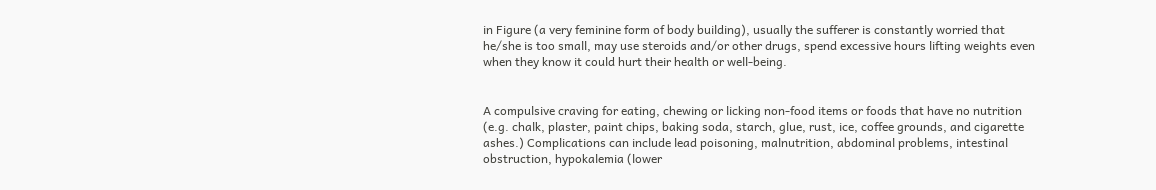in Figure (a very feminine form of body building), usually the sufferer is constantly worried that he/she is too small, may use steroids and/or other drugs, spend excessive hours lifting weights even when they know it could hurt their health or well-being.


A compulsive craving for eating, chewing or licking non-food items or foods that have no nutrition (e.g. chalk, plaster, paint chips, baking soda, starch, glue, rust, ice, coffee grounds, and cigarette ashes.) Complications can include lead poisoning, malnutrition, abdominal problems, intestinal obstruction, hypokalemia (lower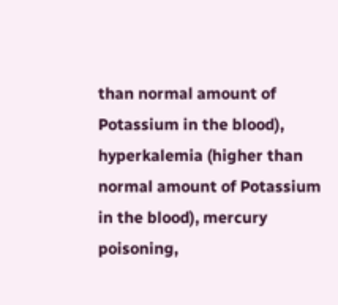than normal amount of Potassium in the blood), hyperkalemia (higher than normal amount of Potassium in the blood), mercury poisoning,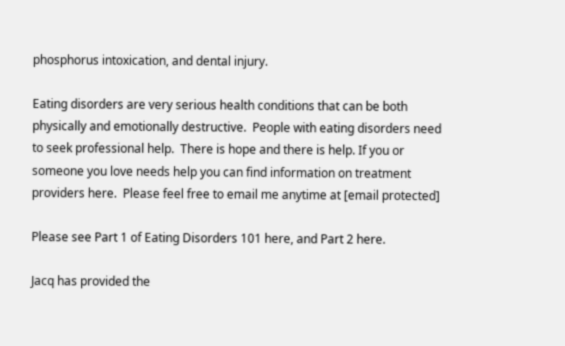phosphorus intoxication, and dental injury.

Eating disorders are very serious health conditions that can be both physically and emotionally destructive.  People with eating disorders need to seek professional help.  There is hope and there is help. If you or someone you love needs help you can find information on treatment providers here.  Please feel free to email me anytime at [email protected]

Please see Part 1 of Eating Disorders 101 here, and Part 2 here.

Jacq has provided the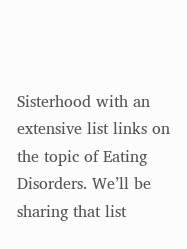Sisterhood with an extensive list links on the topic of Eating Disorders. We’ll be sharing that list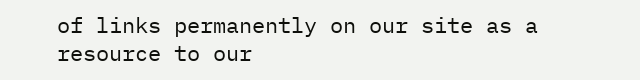of links permanently on our site as a resource to our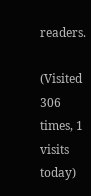readers.

(Visited 306 times, 1 visits today)